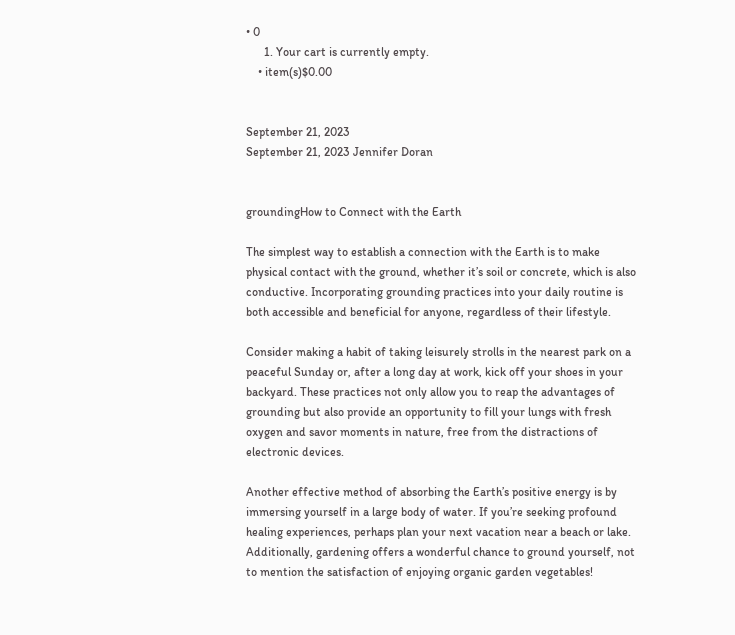• 0
      1. Your cart is currently empty.
    • item(s)$0.00


September 21, 2023
September 21, 2023 Jennifer Doran


groundingHow to Connect with the Earth

The simplest way to establish a connection with the Earth is to make physical contact with the ground, whether it’s soil or concrete, which is also conductive. Incorporating grounding practices into your daily routine is both accessible and beneficial for anyone, regardless of their lifestyle.

Consider making a habit of taking leisurely strolls in the nearest park on a peaceful Sunday or, after a long day at work, kick off your shoes in your backyard. These practices not only allow you to reap the advantages of grounding but also provide an opportunity to fill your lungs with fresh oxygen and savor moments in nature, free from the distractions of electronic devices.

Another effective method of absorbing the Earth’s positive energy is by immersing yourself in a large body of water. If you’re seeking profound healing experiences, perhaps plan your next vacation near a beach or lake. Additionally, gardening offers a wonderful chance to ground yourself, not to mention the satisfaction of enjoying organic garden vegetables!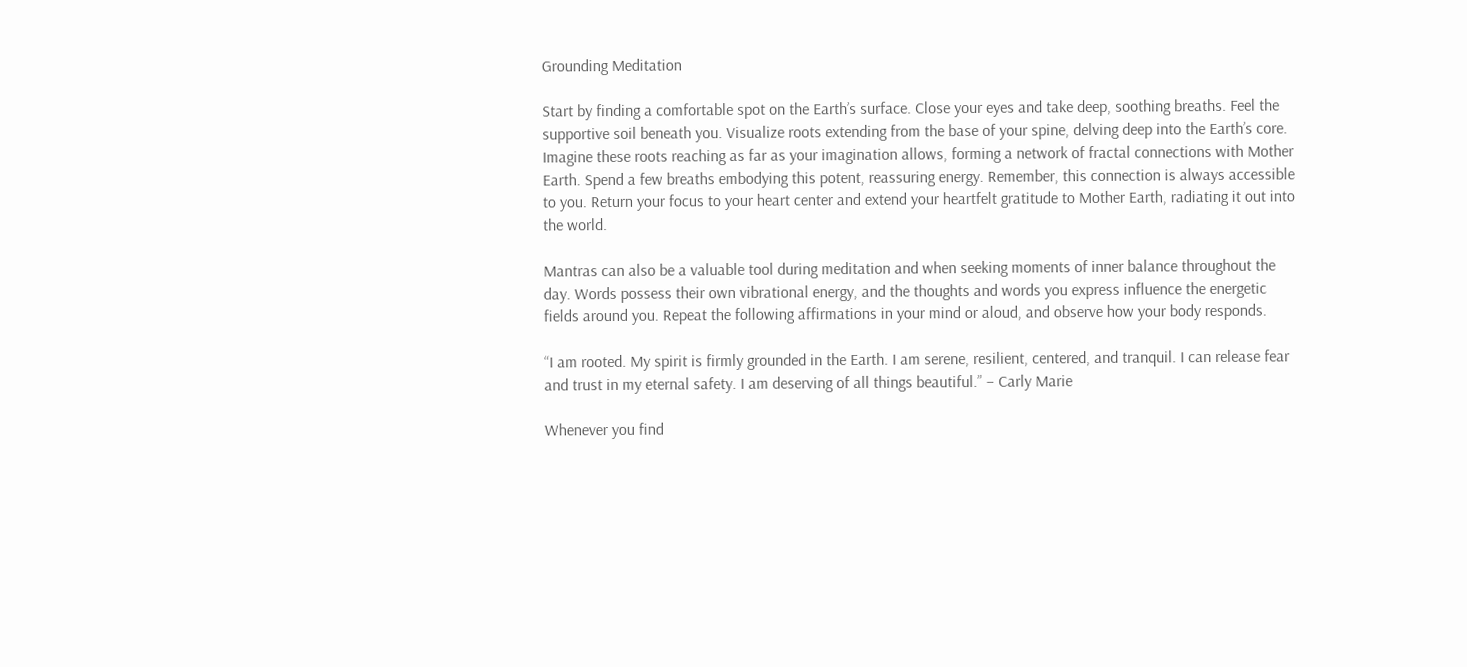Grounding Meditation

Start by finding a comfortable spot on the Earth’s surface. Close your eyes and take deep, soothing breaths. Feel the supportive soil beneath you. Visualize roots extending from the base of your spine, delving deep into the Earth’s core. Imagine these roots reaching as far as your imagination allows, forming a network of fractal connections with Mother Earth. Spend a few breaths embodying this potent, reassuring energy. Remember, this connection is always accessible to you. Return your focus to your heart center and extend your heartfelt gratitude to Mother Earth, radiating it out into the world.

Mantras can also be a valuable tool during meditation and when seeking moments of inner balance throughout the day. Words possess their own vibrational energy, and the thoughts and words you express influence the energetic fields around you. Repeat the following affirmations in your mind or aloud, and observe how your body responds.

“I am rooted. My spirit is firmly grounded in the Earth. I am serene, resilient, centered, and tranquil. I can release fear and trust in my eternal safety. I am deserving of all things beautiful.” – Carly Marie

Whenever you find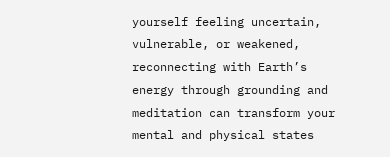yourself feeling uncertain, vulnerable, or weakened, reconnecting with Earth’s energy through grounding and meditation can transform your mental and physical states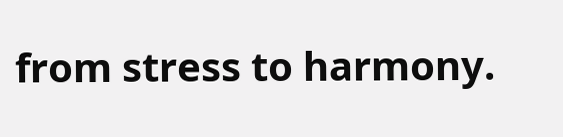from stress to harmony.